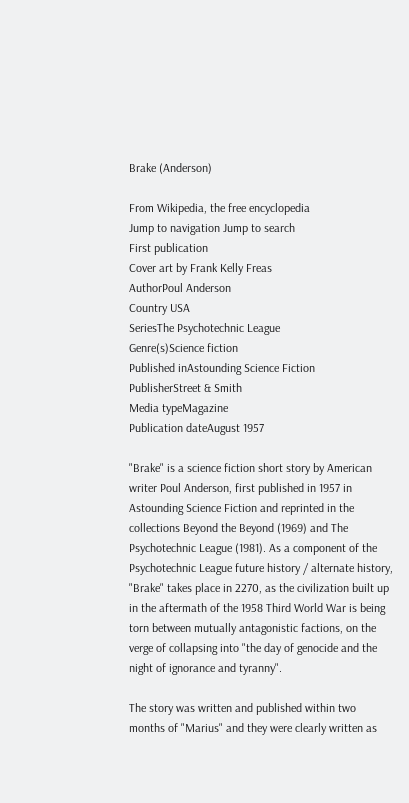Brake (Anderson)

From Wikipedia, the free encyclopedia
Jump to navigation Jump to search
First publication
Cover art by Frank Kelly Freas
AuthorPoul Anderson
Country USA
SeriesThe Psychotechnic League
Genre(s)Science fiction
Published inAstounding Science Fiction
PublisherStreet & Smith
Media typeMagazine
Publication dateAugust 1957

"Brake" is a science fiction short story by American writer Poul Anderson, first published in 1957 in Astounding Science Fiction and reprinted in the collections Beyond the Beyond (1969) and The Psychotechnic League (1981). As a component of the Psychotechnic League future history / alternate history, "Brake" takes place in 2270, as the civilization built up in the aftermath of the 1958 Third World War is being torn between mutually antagonistic factions, on the verge of collapsing into "the day of genocide and the night of ignorance and tyranny".

The story was written and published within two months of "Marius" and they were clearly written as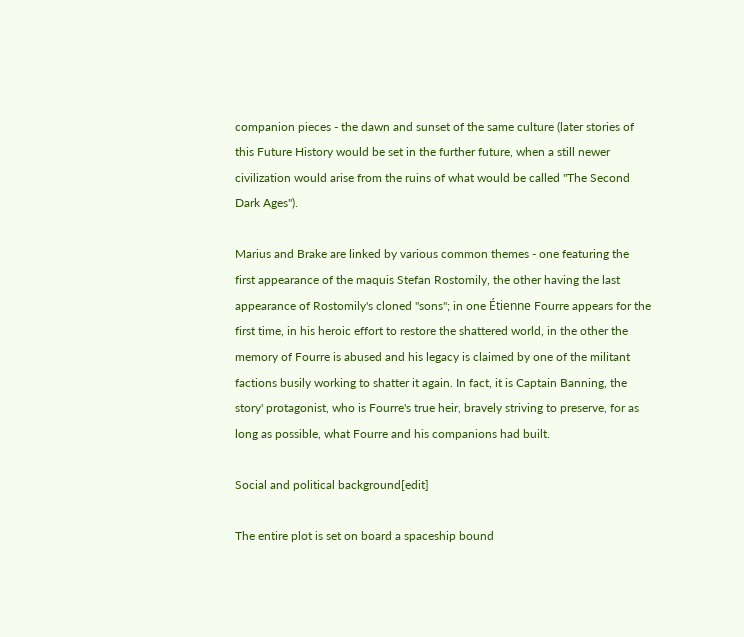companion pieces - the dawn and sunset of the same culture (later stories of this Future History would be set in the further future, when a still newer civilization would arise from the ruins of what would be called "The Second Dark Ages").

Marius and Brake are linked by various common themes - one featuring the first appearance of the maquis Stefan Rostomily, the other having the last appearance of Rostomily's cloned "sons"; in one Étienne Fourre appears for the first time, in his heroic effort to restore the shattered world, in the other the memory of Fourre is abused and his legacy is claimed by one of the militant factions busily working to shatter it again. In fact, it is Captain Banning, the story' protagonist, who is Fourre's true heir, bravely striving to preserve, for as long as possible, what Fourre and his companions had built.

Social and political background[edit]

The entire plot is set on board a spaceship bound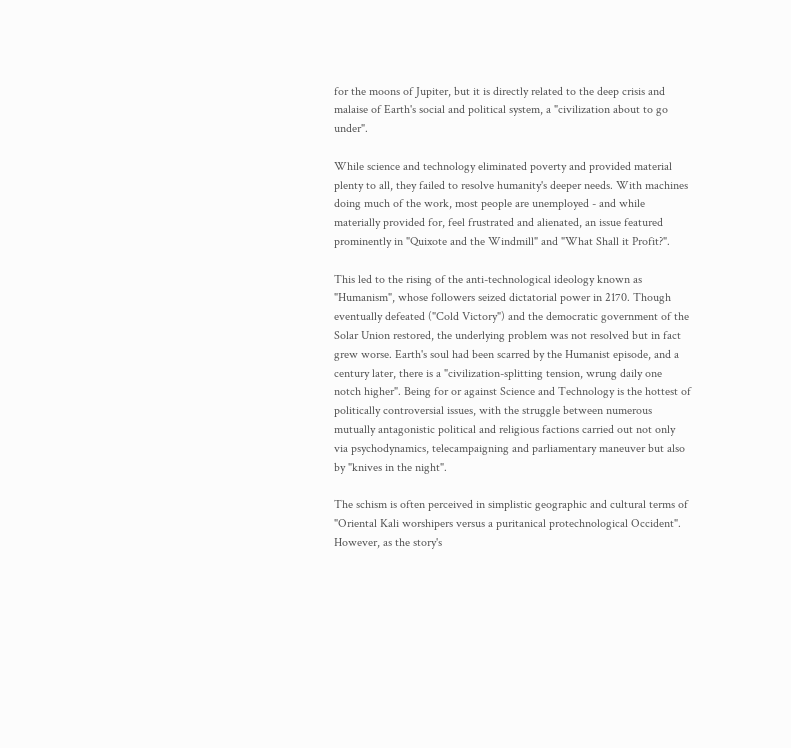for the moons of Jupiter, but it is directly related to the deep crisis and malaise of Earth's social and political system, a "civilization about to go under".

While science and technology eliminated poverty and provided material plenty to all, they failed to resolve humanity's deeper needs. With machines doing much of the work, most people are unemployed - and while materially provided for, feel frustrated and alienated, an issue featured prominently in "Quixote and the Windmill" and "What Shall it Profit?".

This led to the rising of the anti-technological ideology known as "Humanism", whose followers seized dictatorial power in 2170. Though eventually defeated ("Cold Victory") and the democratic government of the Solar Union restored, the underlying problem was not resolved but in fact grew worse. Earth's soul had been scarred by the Humanist episode, and a century later, there is a "civilization-splitting tension, wrung daily one notch higher". Being for or against Science and Technology is the hottest of politically controversial issues, with the struggle between numerous mutually antagonistic political and religious factions carried out not only via psychodynamics, telecampaigning and parliamentary maneuver but also by "knives in the night".

The schism is often perceived in simplistic geographic and cultural terms of "Oriental Kali worshipers versus a puritanical protechnological Occident". However, as the story's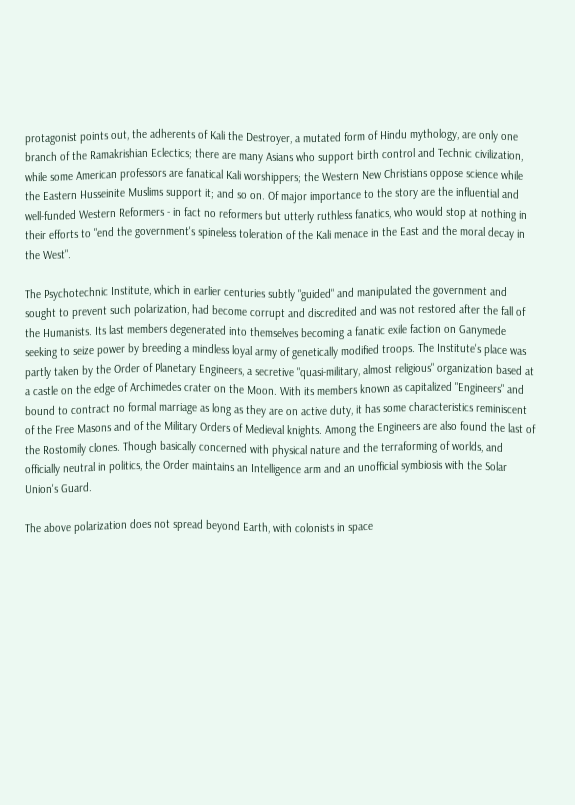protagonist points out, the adherents of Kali the Destroyer, a mutated form of Hindu mythology, are only one branch of the Ramakrishian Eclectics; there are many Asians who support birth control and Technic civilization, while some American professors are fanatical Kali worshippers; the Western New Christians oppose science while the Eastern Husseinite Muslims support it; and so on. Of major importance to the story are the influential and well-funded Western Reformers - in fact no reformers but utterly ruthless fanatics, who would stop at nothing in their efforts to "end the government's spineless toleration of the Kali menace in the East and the moral decay in the West".

The Psychotechnic Institute, which in earlier centuries subtly "guided" and manipulated the government and sought to prevent such polarization, had become corrupt and discredited and was not restored after the fall of the Humanists. Its last members degenerated into themselves becoming a fanatic exile faction on Ganymede seeking to seize power by breeding a mindless loyal army of genetically modified troops. The Institute's place was partly taken by the Order of Planetary Engineers, a secretive "quasi-military, almost religious" organization based at a castle on the edge of Archimedes crater on the Moon. With its members known as capitalized "Engineers" and bound to contract no formal marriage as long as they are on active duty, it has some characteristics reminiscent of the Free Masons and of the Military Orders of Medieval knights. Among the Engineers are also found the last of the Rostomily clones. Though basically concerned with physical nature and the terraforming of worlds, and officially neutral in politics, the Order maintains an Intelligence arm and an unofficial symbiosis with the Solar Union's Guard.

The above polarization does not spread beyond Earth, with colonists in space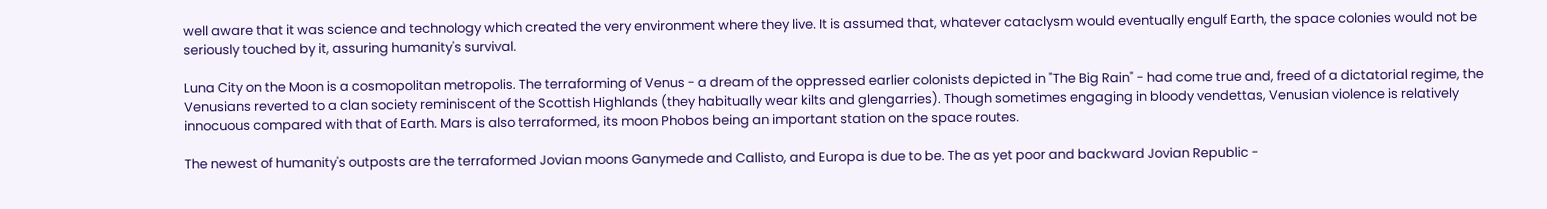well aware that it was science and technology which created the very environment where they live. It is assumed that, whatever cataclysm would eventually engulf Earth, the space colonies would not be seriously touched by it, assuring humanity's survival.

Luna City on the Moon is a cosmopolitan metropolis. The terraforming of Venus - a dream of the oppressed earlier colonists depicted in "The Big Rain" - had come true and, freed of a dictatorial regime, the Venusians reverted to a clan society reminiscent of the Scottish Highlands (they habitually wear kilts and glengarries). Though sometimes engaging in bloody vendettas, Venusian violence is relatively innocuous compared with that of Earth. Mars is also terraformed, its moon Phobos being an important station on the space routes.

The newest of humanity's outposts are the terraformed Jovian moons Ganymede and Callisto, and Europa is due to be. The as yet poor and backward Jovian Republic -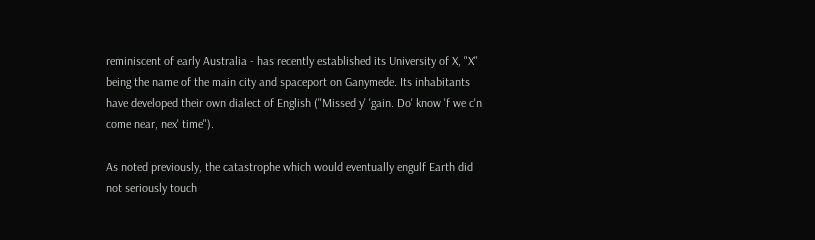reminiscent of early Australia - has recently established its University of X, "X" being the name of the main city and spaceport on Ganymede. Its inhabitants have developed their own dialect of English ("Missed y' 'gain. Do' know 'f we c'n come near, nex' time").

As noted previously, the catastrophe which would eventually engulf Earth did not seriously touch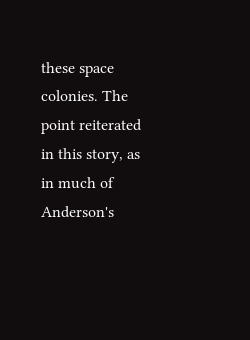these space colonies. The point reiterated in this story, as in much of Anderson's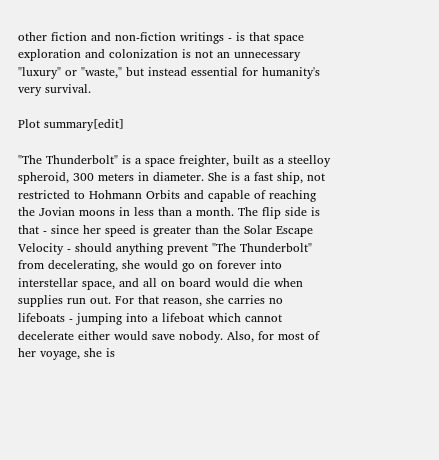other fiction and non-fiction writings - is that space exploration and colonization is not an unnecessary "luxury" or "waste," but instead essential for humanity's very survival.

Plot summary[edit]

"The Thunderbolt" is a space freighter, built as a steelloy spheroid, 300 meters in diameter. She is a fast ship, not restricted to Hohmann Orbits and capable of reaching the Jovian moons in less than a month. The flip side is that - since her speed is greater than the Solar Escape Velocity - should anything prevent "The Thunderbolt" from decelerating, she would go on forever into interstellar space, and all on board would die when supplies run out. For that reason, she carries no lifeboats - jumping into a lifeboat which cannot decelerate either would save nobody. Also, for most of her voyage, she is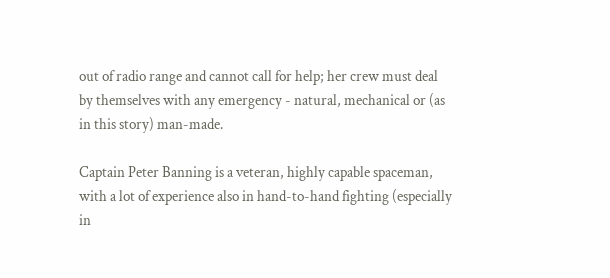out of radio range and cannot call for help; her crew must deal by themselves with any emergency - natural, mechanical or (as in this story) man-made.

Captain Peter Banning is a veteran, highly capable spaceman, with a lot of experience also in hand-to-hand fighting (especially in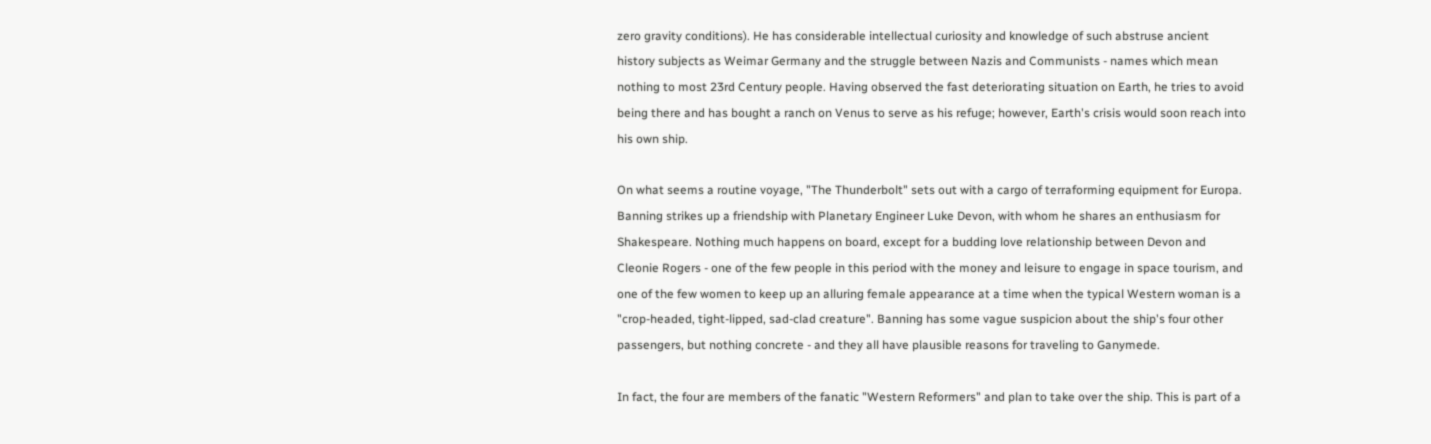zero gravity conditions). He has considerable intellectual curiosity and knowledge of such abstruse ancient history subjects as Weimar Germany and the struggle between Nazis and Communists - names which mean nothing to most 23rd Century people. Having observed the fast deteriorating situation on Earth, he tries to avoid being there and has bought a ranch on Venus to serve as his refuge; however, Earth's crisis would soon reach into his own ship.

On what seems a routine voyage, "The Thunderbolt" sets out with a cargo of terraforming equipment for Europa. Banning strikes up a friendship with Planetary Engineer Luke Devon, with whom he shares an enthusiasm for Shakespeare. Nothing much happens on board, except for a budding love relationship between Devon and Cleonie Rogers - one of the few people in this period with the money and leisure to engage in space tourism, and one of the few women to keep up an alluring female appearance at a time when the typical Western woman is a "crop-headed, tight-lipped, sad-clad creature". Banning has some vague suspicion about the ship's four other passengers, but nothing concrete - and they all have plausible reasons for traveling to Ganymede.

In fact, the four are members of the fanatic "Western Reformers" and plan to take over the ship. This is part of a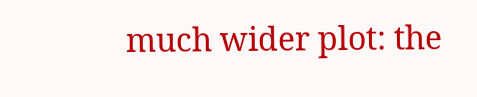much wider plot: the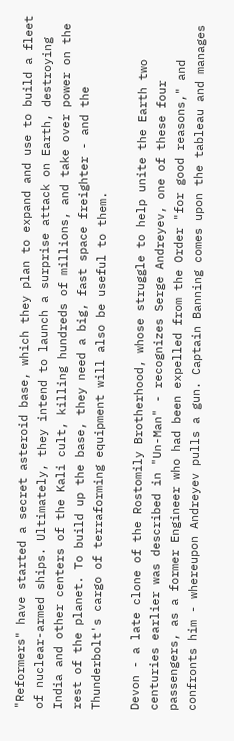"Reformers" have started a secret asteroid base, which they plan to expand and use to build a fleet of nuclear-armed ships. Ultimately, they intend to launch a surprise attack on Earth, destroying India and other centers of the Kali cult, killing hundreds of millions, and take over power on the rest of the planet. To build up the base, they need a big, fast space freighter - and the Thunderbolt's cargo of terraforming equipment will also be useful to them.

Devon - a late clone of the Rostomily Brotherhood, whose struggle to help unite the Earth two centuries earlier was described in "Un-Man" - recognizes Serge Andreyev, one of these four passengers, as a former Engineer who had been expelled from the Order "for good reasons," and confronts him - whereupon Andreyev pulls a gun. Captain Banning comes upon the tableau and manages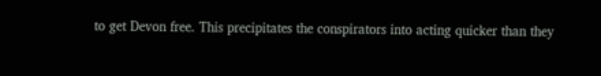to get Devon free. This precipitates the conspirators into acting quicker than they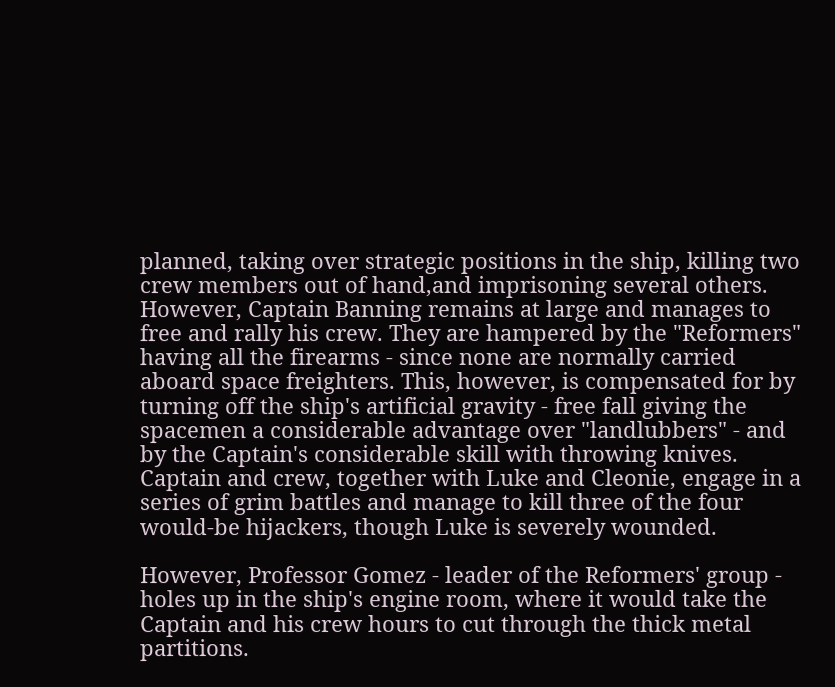planned, taking over strategic positions in the ship, killing two crew members out of hand,and imprisoning several others. However, Captain Banning remains at large and manages to free and rally his crew. They are hampered by the "Reformers" having all the firearms - since none are normally carried aboard space freighters. This, however, is compensated for by turning off the ship's artificial gravity - free fall giving the spacemen a considerable advantage over "landlubbers" - and by the Captain's considerable skill with throwing knives. Captain and crew, together with Luke and Cleonie, engage in a series of grim battles and manage to kill three of the four would-be hijackers, though Luke is severely wounded.

However, Professor Gomez - leader of the Reformers' group - holes up in the ship's engine room, where it would take the Captain and his crew hours to cut through the thick metal partitions.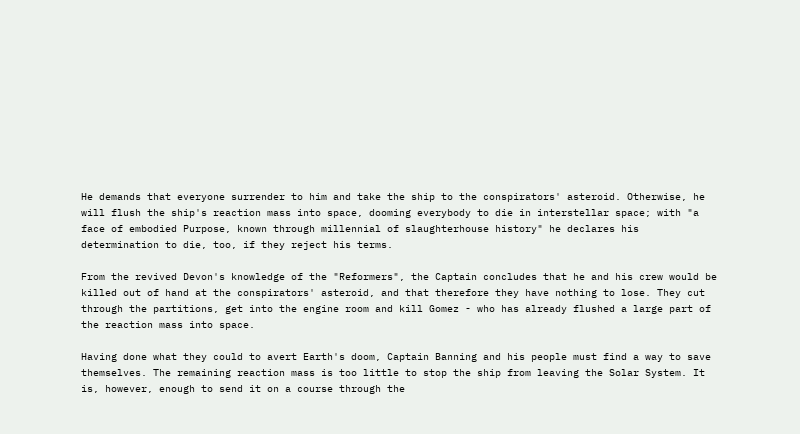He demands that everyone surrender to him and take the ship to the conspirators' asteroid. Otherwise, he will flush the ship's reaction mass into space, dooming everybody to die in interstellar space; with "a face of embodied Purpose, known through millennial of slaughterhouse history" he declares his determination to die, too, if they reject his terms.

From the revived Devon's knowledge of the "Reformers", the Captain concludes that he and his crew would be killed out of hand at the conspirators' asteroid, and that therefore they have nothing to lose. They cut through the partitions, get into the engine room and kill Gomez - who has already flushed a large part of the reaction mass into space.

Having done what they could to avert Earth's doom, Captain Banning and his people must find a way to save themselves. The remaining reaction mass is too little to stop the ship from leaving the Solar System. It is, however, enough to send it on a course through the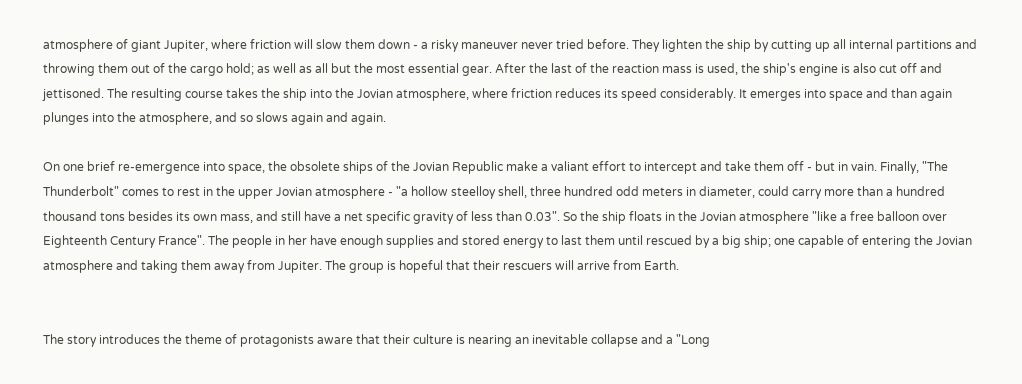atmosphere of giant Jupiter, where friction will slow them down - a risky maneuver never tried before. They lighten the ship by cutting up all internal partitions and throwing them out of the cargo hold; as well as all but the most essential gear. After the last of the reaction mass is used, the ship's engine is also cut off and jettisoned. The resulting course takes the ship into the Jovian atmosphere, where friction reduces its speed considerably. It emerges into space and than again plunges into the atmosphere, and so slows again and again.

On one brief re-emergence into space, the obsolete ships of the Jovian Republic make a valiant effort to intercept and take them off - but in vain. Finally, "The Thunderbolt" comes to rest in the upper Jovian atmosphere - "a hollow steelloy shell, three hundred odd meters in diameter, could carry more than a hundred thousand tons besides its own mass, and still have a net specific gravity of less than 0.03". So the ship floats in the Jovian atmosphere "like a free balloon over Eighteenth Century France". The people in her have enough supplies and stored energy to last them until rescued by a big ship; one capable of entering the Jovian atmosphere and taking them away from Jupiter. The group is hopeful that their rescuers will arrive from Earth.


The story introduces the theme of protagonists aware that their culture is nearing an inevitable collapse and a "Long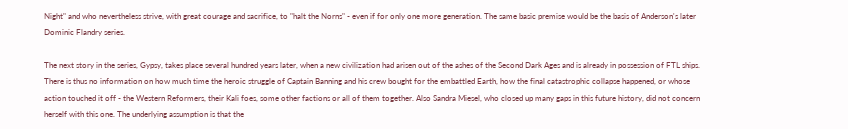Night" and who nevertheless strive, with great courage and sacrifice, to "halt the Norns" - even if for only one more generation. The same basic premise would be the basis of Anderson's later Dominic Flandry series.

The next story in the series, Gypsy, takes place several hundred years later, when a new civilization had arisen out of the ashes of the Second Dark Ages and is already in possession of FTL ships. There is thus no information on how much time the heroic struggle of Captain Banning and his crew bought for the embattled Earth, how the final catastrophic collapse happened, or whose action touched it off - the Western Reformers, their Kali foes, some other factions or all of them together. Also Sandra Miesel, who closed up many gaps in this future history, did not concern herself with this one. The underlying assumption is that the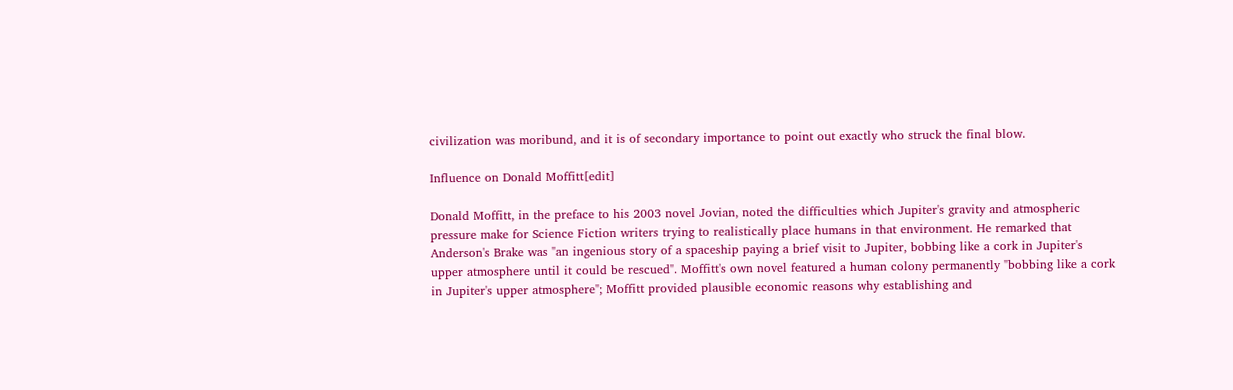civilization was moribund, and it is of secondary importance to point out exactly who struck the final blow.

Influence on Donald Moffitt[edit]

Donald Moffitt, in the preface to his 2003 novel Jovian, noted the difficulties which Jupiter's gravity and atmospheric pressure make for Science Fiction writers trying to realistically place humans in that environment. He remarked that Anderson's Brake was "an ingenious story of a spaceship paying a brief visit to Jupiter, bobbing like a cork in Jupiter's upper atmosphere until it could be rescued". Moffitt's own novel featured a human colony permanently "bobbing like a cork in Jupiter's upper atmosphere"; Moffitt provided plausible economic reasons why establishing and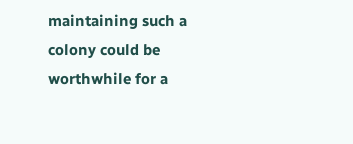maintaining such a colony could be worthwhile for a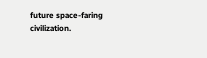future space-faring civilization.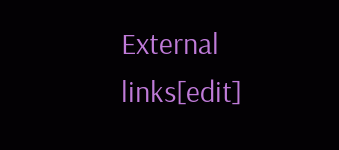External links[edit]